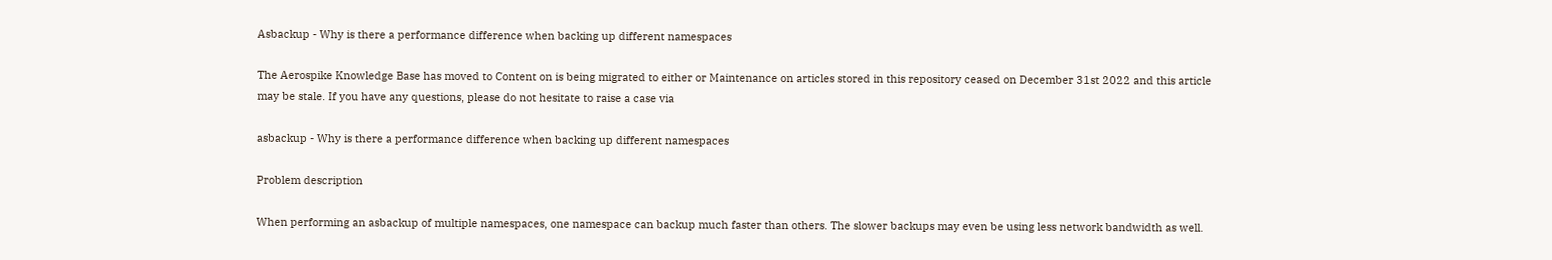Asbackup - Why is there a performance difference when backing up different namespaces

The Aerospike Knowledge Base has moved to Content on is being migrated to either or Maintenance on articles stored in this repository ceased on December 31st 2022 and this article may be stale. If you have any questions, please do not hesitate to raise a case via

asbackup - Why is there a performance difference when backing up different namespaces

Problem description

When performing an asbackup of multiple namespaces, one namespace can backup much faster than others. The slower backups may even be using less network bandwidth as well.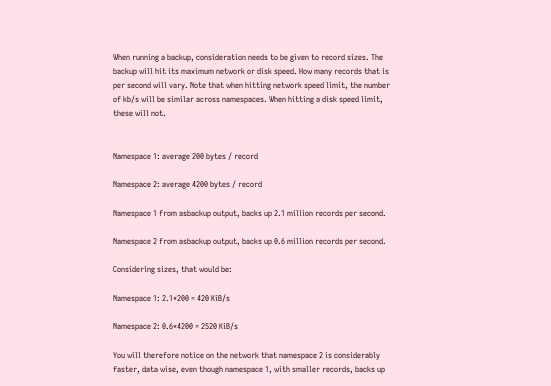When running a backup, consideration needs to be given to record sizes. The backup will hit its maximum network or disk speed. How many records that is per second will vary. Note that when hitting network speed limit, the number of kb/s will be similar across namespaces. When hitting a disk speed limit, these will not.


Namespace 1: average 200 bytes / record

Namespace 2: average 4200 bytes / record

Namespace 1 from asbackup output, backs up 2.1 million records per second.

Namespace 2 from asbackup output, backs up 0.6 million records per second.

Considering sizes, that would be:

Namespace 1: 2.1*200 = 420 KiB/s

Namespace 2: 0.6*4200 = 2520 KiB/s

You will therefore notice on the network that namespace 2 is considerably faster, data wise, even though namespace 1, with smaller records, backs up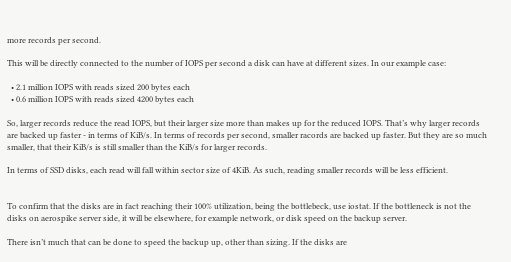more records per second.

This will be directly connected to the number of IOPS per second a disk can have at different sizes. In our example case:

  • 2.1 million IOPS with reads sized 200 bytes each
  • 0.6 million IOPS with reads sized 4200 bytes each

So, larger records reduce the read IOPS, but their larger size more than makes up for the reduced IOPS. That’s why larger records are backed up faster - in terms of KiB/s. In terms of records per second, smaller racords are backed up faster. But they are so much smaller, that their KiB/s is still smaller than the KiB/s for larger records.

In terms of SSD disks, each read will fall within sector size of 4KiB. As such, reading smaller records will be less efficient.


To confirm that the disks are in fact reaching their 100% utilization, being the bottlebeck, use iostat. If the bottleneck is not the disks on aerospike server side, it will be elsewhere, for example network, or disk speed on the backup server.

There isn’t much that can be done to speed the backup up, other than sizing. If the disks are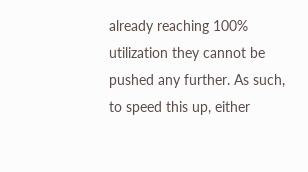already reaching 100% utilization they cannot be pushed any further. As such, to speed this up, either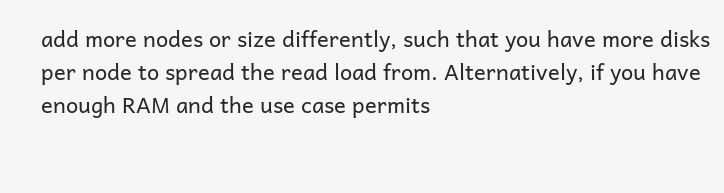add more nodes or size differently, such that you have more disks per node to spread the read load from. Alternatively, if you have enough RAM and the use case permits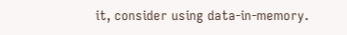it, consider using data-in-memory.